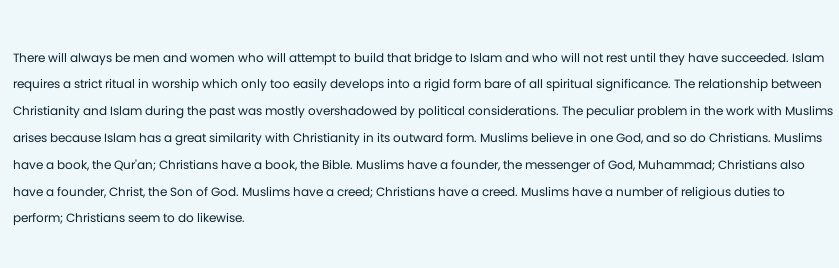There will always be men and women who will attempt to build that bridge to Islam and who will not rest until they have succeeded. Islam requires a strict ritual in worship which only too easily develops into a rigid form bare of all spiritual significance. The relationship between Christianity and Islam during the past was mostly overshadowed by political considerations. The peculiar problem in the work with Muslims arises because Islam has a great similarity with Christianity in its outward form. Muslims believe in one God, and so do Christians. Muslims have a book, the Qur'an; Christians have a book, the Bible. Muslims have a founder, the messenger of God, Muhammad; Christians also have a founder, Christ, the Son of God. Muslims have a creed; Christians have a creed. Muslims have a number of religious duties to perform; Christians seem to do likewise.